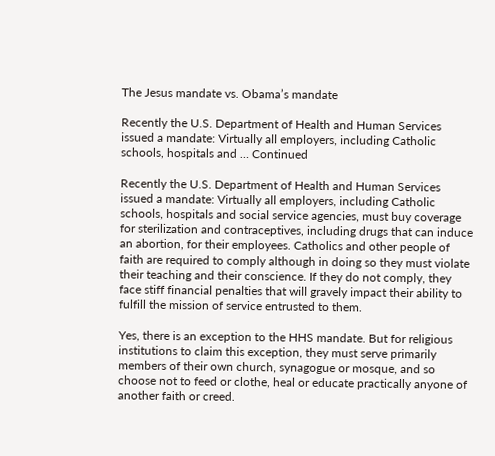The Jesus mandate vs. Obama’s mandate

Recently the U.S. Department of Health and Human Services issued a mandate: Virtually all employers, including Catholic schools, hospitals and … Continued

Recently the U.S. Department of Health and Human Services issued a mandate: Virtually all employers, including Catholic schools, hospitals and social service agencies, must buy coverage for sterilization and contraceptives, including drugs that can induce an abortion, for their employees. Catholics and other people of faith are required to comply although in doing so they must violate their teaching and their conscience. If they do not comply, they face stiff financial penalties that will gravely impact their ability to fulfill the mission of service entrusted to them.

Yes, there is an exception to the HHS mandate. But for religious institutions to claim this exception, they must serve primarily members of their own church, synagogue or mosque, and so choose not to feed or clothe, heal or educate practically anyone of another faith or creed.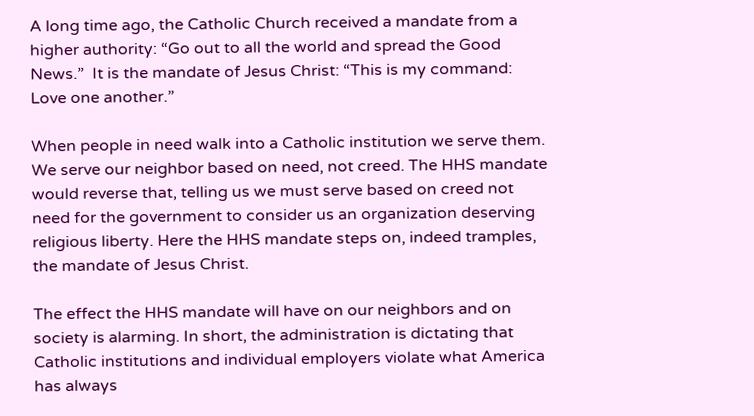A long time ago, the Catholic Church received a mandate from a higher authority: “Go out to all the world and spread the Good News.”  It is the mandate of Jesus Christ: “This is my command: Love one another.”

When people in need walk into a Catholic institution we serve them.  We serve our neighbor based on need, not creed. The HHS mandate would reverse that, telling us we must serve based on creed not need for the government to consider us an organization deserving religious liberty. Here the HHS mandate steps on, indeed tramples, the mandate of Jesus Christ.

The effect the HHS mandate will have on our neighbors and on society is alarming. In short, the administration is dictating that Catholic institutions and individual employers violate what America has always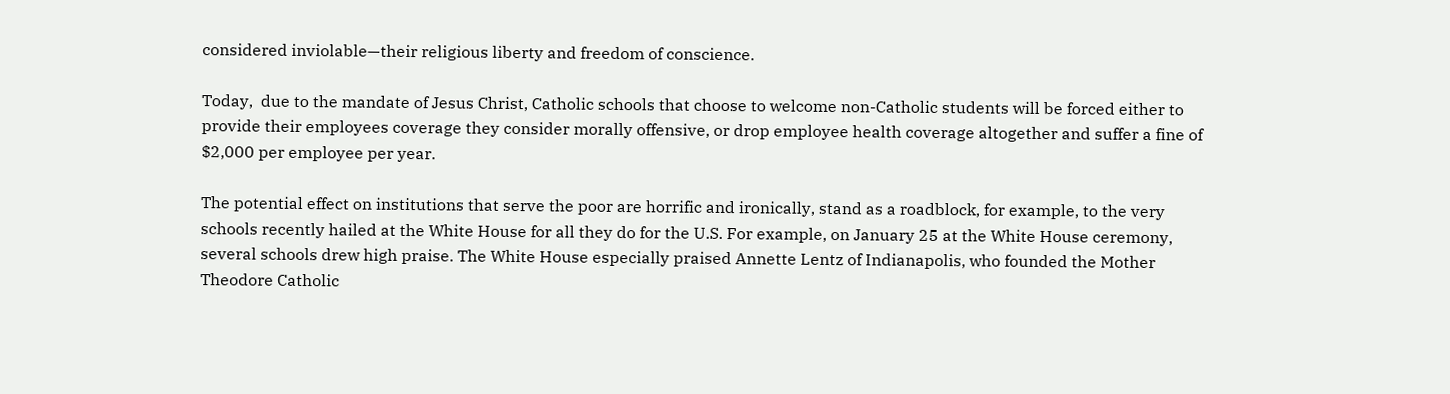considered inviolable—their religious liberty and freedom of conscience.

Today,  due to the mandate of Jesus Christ, Catholic schools that choose to welcome non-Catholic students will be forced either to provide their employees coverage they consider morally offensive, or drop employee health coverage altogether and suffer a fine of $2,000 per employee per year.

The potential effect on institutions that serve the poor are horrific and ironically, stand as a roadblock, for example, to the very schools recently hailed at the White House for all they do for the U.S. For example, on January 25 at the White House ceremony, several schools drew high praise. The White House especially praised Annette Lentz of Indianapolis, who founded the Mother Theodore Catholic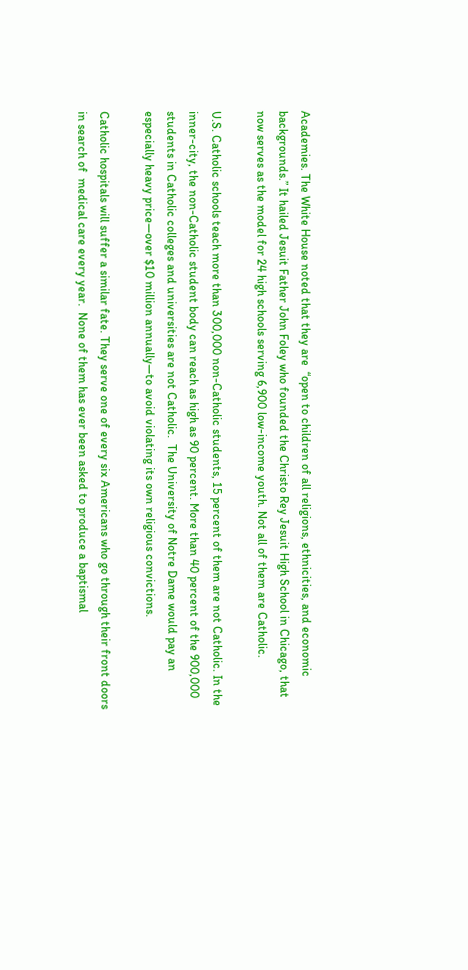Academies. The White House noted that they are  “open to children of all religions, ethnicities, and economic backgrounds.” It hailed Jesuit Father John Foley who founded the Christo Rey Jesuit High School in Chicago, that now serves as the model for 24 high schools serving 6,900 low-income youth. Not all of them are Catholic.

U.S. Catholic schools teach more than 300,000 non-Catholic students, 15 percent of them are not Catholic. In the  inner-city, the non-Catholic student body can reach as high as 90 percent. More than 40 percent of the 900,000 students in Catholic colleges and universities are not Catholic.  The University of Notre Dame would pay an especially heavy price—over $10 million annually—to avoid violating its own religious convictions.

Catholic hospitals will suffer a similar fate. They serve one of every six Americans who go through their front doors in search of  medical care every year.  None of them has ever been asked to produce a baptismal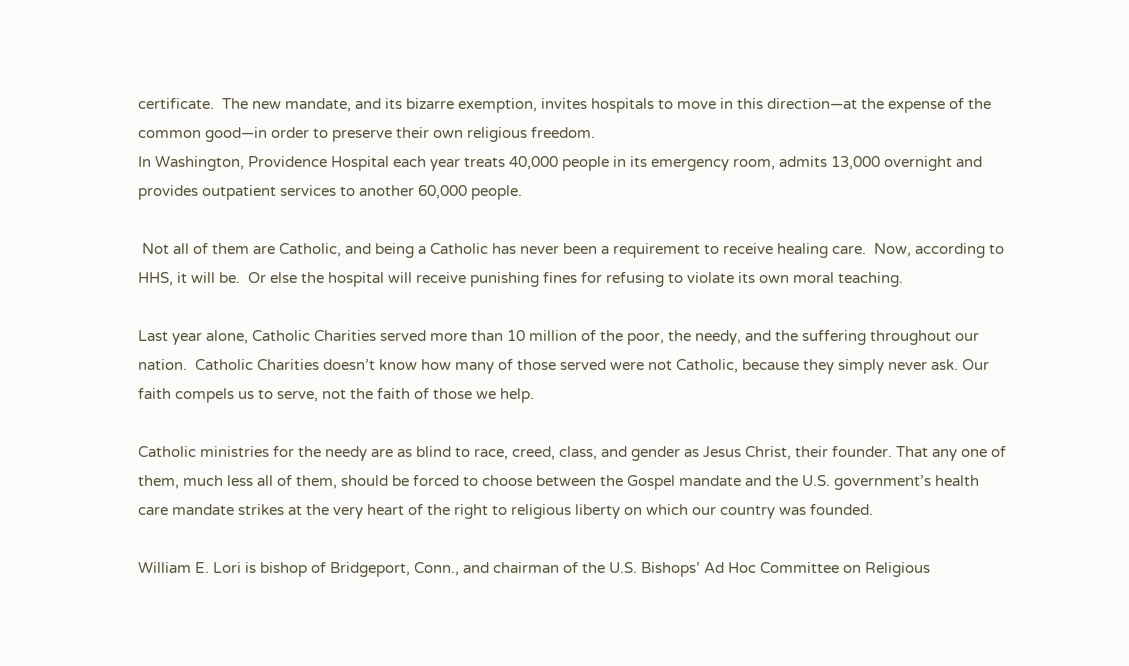certificate.  The new mandate, and its bizarre exemption, invites hospitals to move in this direction—at the expense of the common good—in order to preserve their own religious freedom.
In Washington, Providence Hospital each year treats 40,000 people in its emergency room, admits 13,000 overnight and provides outpatient services to another 60,000 people.

 Not all of them are Catholic, and being a Catholic has never been a requirement to receive healing care.  Now, according to HHS, it will be.  Or else the hospital will receive punishing fines for refusing to violate its own moral teaching.

Last year alone, Catholic Charities served more than 10 million of the poor, the needy, and the suffering throughout our nation.  Catholic Charities doesn’t know how many of those served were not Catholic, because they simply never ask. Our faith compels us to serve, not the faith of those we help.

Catholic ministries for the needy are as blind to race, creed, class, and gender as Jesus Christ, their founder. That any one of them, much less all of them, should be forced to choose between the Gospel mandate and the U.S. government’s health care mandate strikes at the very heart of the right to religious liberty on which our country was founded.

William E. Lori is bishop of Bridgeport, Conn., and chairman of the U.S. Bishops’ Ad Hoc Committee on Religious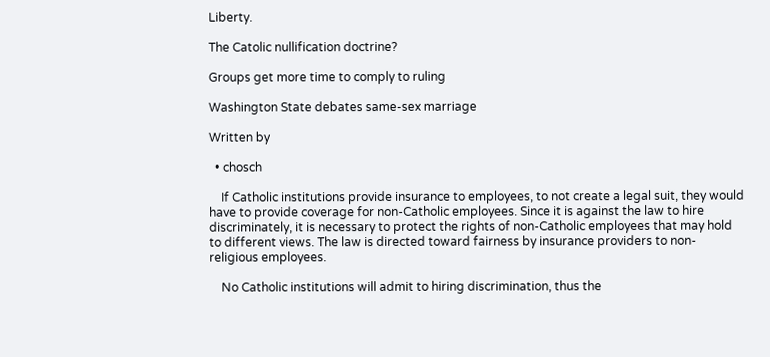Liberty.

The Catolic nullification doctrine?

Groups get more time to comply to ruling

Washington State debates same-sex marriage

Written by

  • chosch

    If Catholic institutions provide insurance to employees, to not create a legal suit, they would have to provide coverage for non-Catholic employees. Since it is against the law to hire discriminately, it is necessary to protect the rights of non-Catholic employees that may hold to different views. The law is directed toward fairness by insurance providers to non-religious employees.

    No Catholic institutions will admit to hiring discrimination, thus the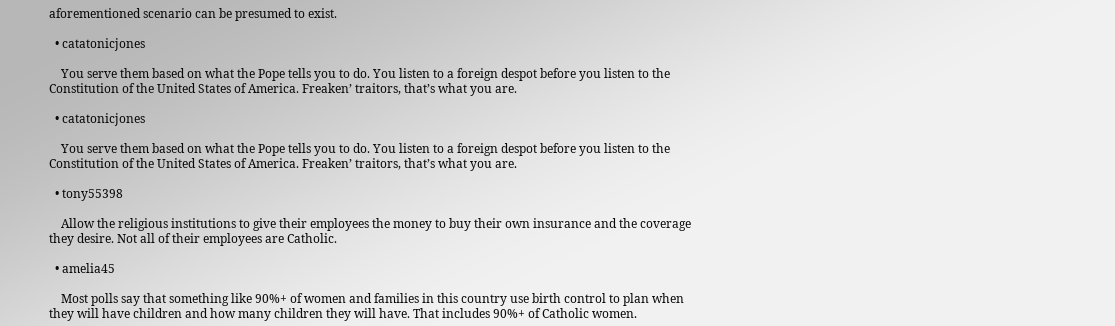aforementioned scenario can be presumed to exist.

  • catatonicjones

    You serve them based on what the Pope tells you to do. You listen to a foreign despot before you listen to the Constitution of the United States of America. Freaken’ traitors, that’s what you are.

  • catatonicjones

    You serve them based on what the Pope tells you to do. You listen to a foreign despot before you listen to the Constitution of the United States of America. Freaken’ traitors, that’s what you are.

  • tony55398

    Allow the religious institutions to give their employees the money to buy their own insurance and the coverage they desire. Not all of their employees are Catholic.

  • amelia45

    Most polls say that something like 90%+ of women and families in this country use birth control to plan when they will have children and how many children they will have. That includes 90%+ of Catholic women.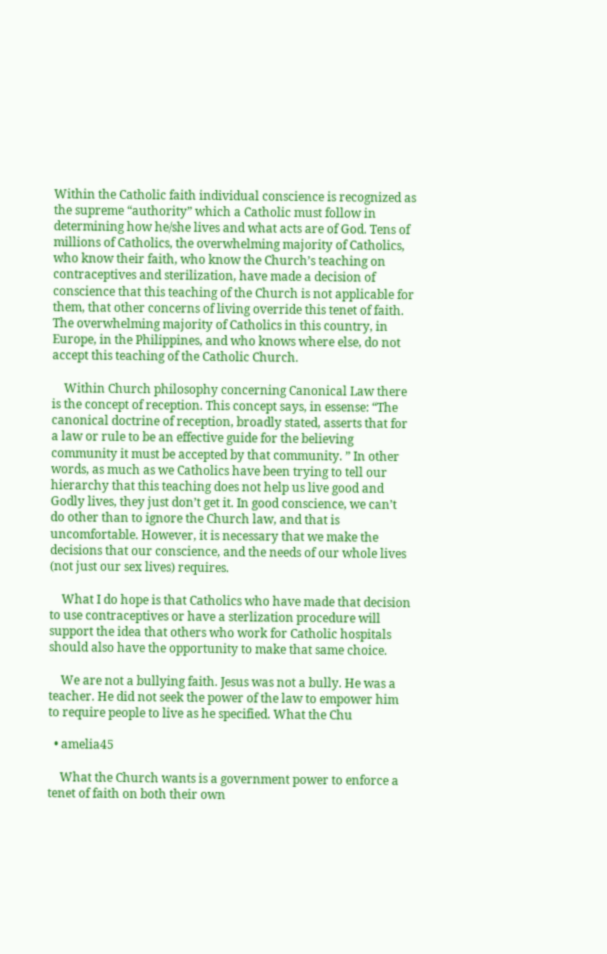Within the Catholic faith individual conscience is recognized as the supreme “authority” which a Catholic must follow in determining how he/she lives and what acts are of God. Tens of millions of Catholics, the overwhelming majority of Catholics, who know their faith, who know the Church’s teaching on contraceptives and sterilization, have made a decision of conscience that this teaching of the Church is not applicable for them, that other concerns of living override this tenet of faith. The overwhelming majority of Catholics in this country, in Europe, in the Philippines, and who knows where else, do not accept this teaching of the Catholic Church.

    Within Church philosophy concerning Canonical Law there is the concept of reception. This concept says, in essense: “The canonical doctrine of reception, broadly stated, asserts that for a law or rule to be an effective guide for the believing community it must be accepted by that community. ” In other words, as much as we Catholics have been trying to tell our hierarchy that this teaching does not help us live good and Godly lives, they just don’t get it. In good conscience, we can’t do other than to ignore the Church law, and that is uncomfortable. However, it is necessary that we make the decisions that our conscience, and the needs of our whole lives (not just our sex lives) requires.

    What I do hope is that Catholics who have made that decision to use contraceptives or have a sterlization procedure will support the idea that others who work for Catholic hospitals should also have the opportunity to make that same choice.

    We are not a bullying faith. Jesus was not a bully. He was a teacher. He did not seek the power of the law to empower him to require people to live as he specified. What the Chu

  • amelia45

    What the Church wants is a government power to enforce a tenet of faith on both their own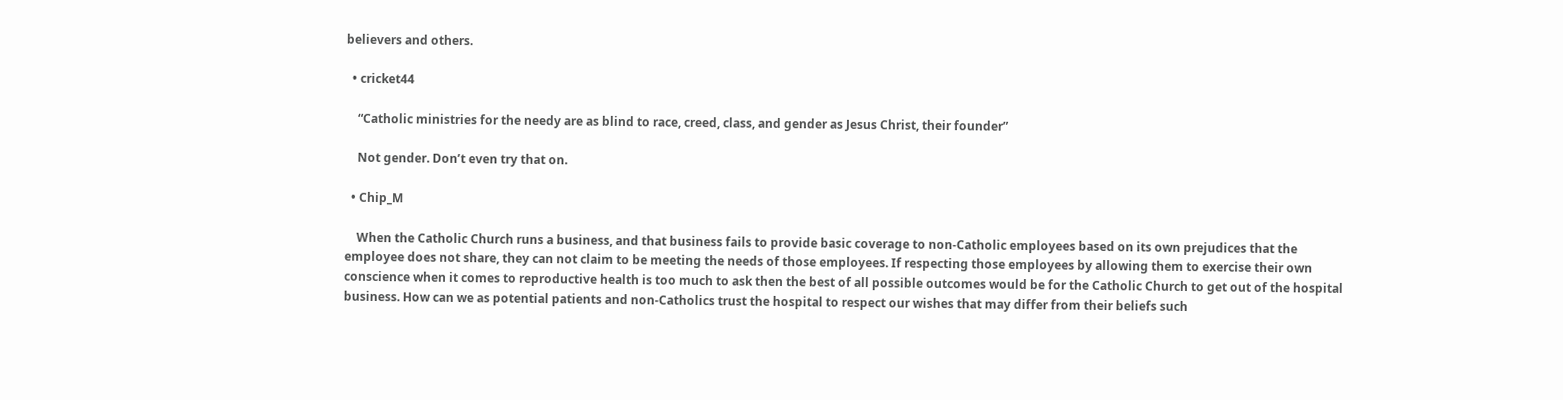believers and others.

  • cricket44

    “Catholic ministries for the needy are as blind to race, creed, class, and gender as Jesus Christ, their founder”

    Not gender. Don’t even try that on.

  • Chip_M

    When the Catholic Church runs a business, and that business fails to provide basic coverage to non-Catholic employees based on its own prejudices that the employee does not share, they can not claim to be meeting the needs of those employees. If respecting those employees by allowing them to exercise their own conscience when it comes to reproductive health is too much to ask then the best of all possible outcomes would be for the Catholic Church to get out of the hospital business. How can we as potential patients and non-Catholics trust the hospital to respect our wishes that may differ from their beliefs such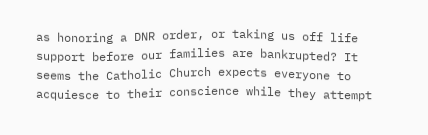as honoring a DNR order, or taking us off life support before our families are bankrupted? It seems the Catholic Church expects everyone to acquiesce to their conscience while they attempt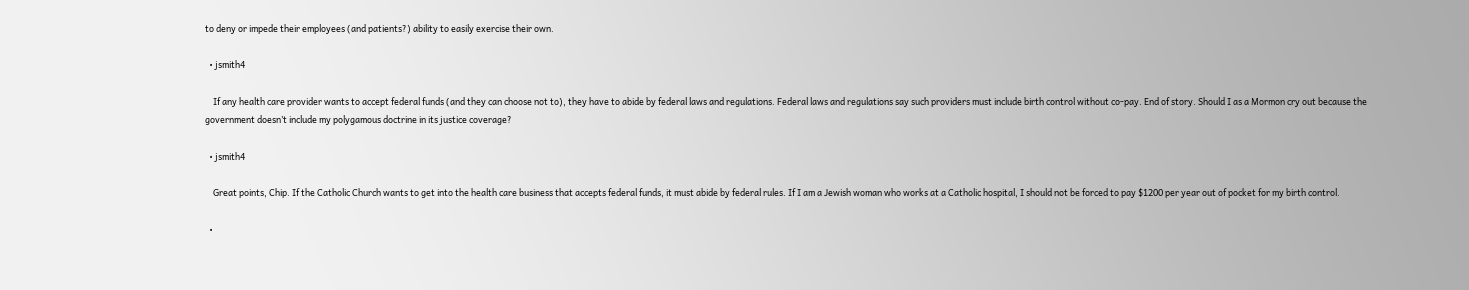to deny or impede their employees (and patients?) ability to easily exercise their own.

  • jsmith4

    If any health care provider wants to accept federal funds (and they can choose not to), they have to abide by federal laws and regulations. Federal laws and regulations say such providers must include birth control without co-pay. End of story. Should I as a Mormon cry out because the government doesn’t include my polygamous doctrine in its justice coverage?

  • jsmith4

    Great points, Chip. If the Catholic Church wants to get into the health care business that accepts federal funds, it must abide by federal rules. If I am a Jewish woman who works at a Catholic hospital, I should not be forced to pay $1200 per year out of pocket for my birth control.

  •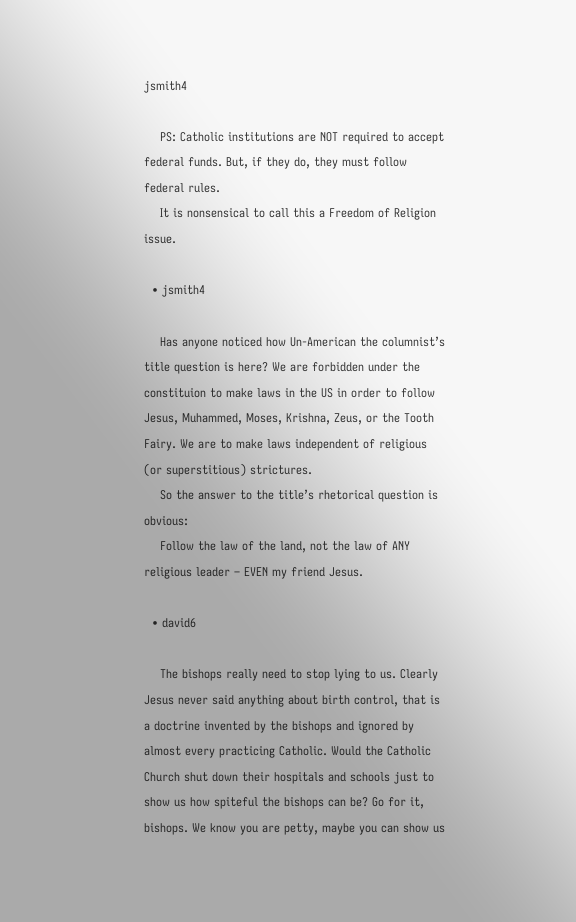jsmith4

    PS: Catholic institutions are NOT required to accept federal funds. But, if they do, they must follow federal rules.
    It is nonsensical to call this a Freedom of Religion issue.

  • jsmith4

    Has anyone noticed how Un-American the columnist’s title question is here? We are forbidden under the constituion to make laws in the US in order to follow Jesus, Muhammed, Moses, Krishna, Zeus, or the Tooth Fairy. We are to make laws independent of religious (or superstitious) strictures.
    So the answer to the title’s rhetorical question is obvious:
    Follow the law of the land, not the law of ANY religious leader – EVEN my friend Jesus.

  • david6

    The bishops really need to stop lying to us. Clearly Jesus never said anything about birth control, that is a doctrine invented by the bishops and ignored by almost every practicing Catholic. Would the Catholic Church shut down their hospitals and schools just to show us how spiteful the bishops can be? Go for it, bishops. We know you are petty, maybe you can show us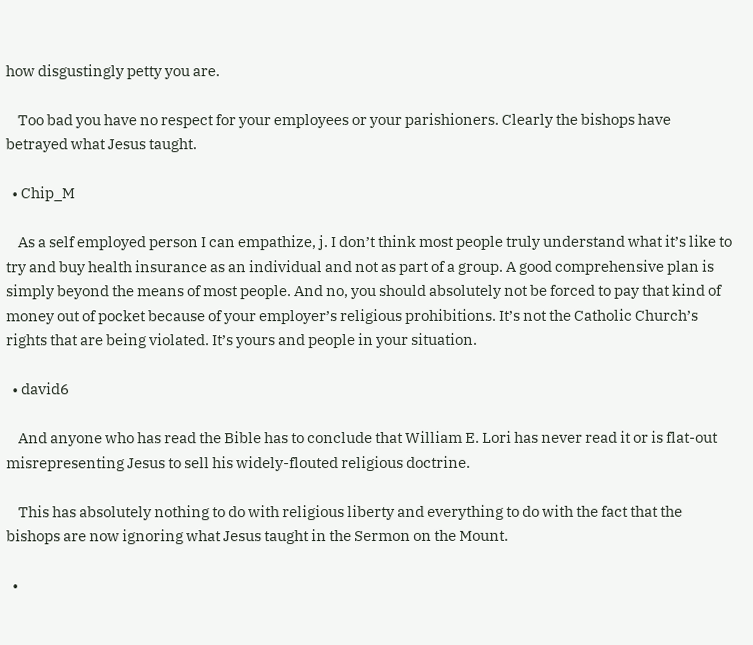how disgustingly petty you are.

    Too bad you have no respect for your employees or your parishioners. Clearly the bishops have betrayed what Jesus taught.

  • Chip_M

    As a self employed person I can empathize, j. I don’t think most people truly understand what it’s like to try and buy health insurance as an individual and not as part of a group. A good comprehensive plan is simply beyond the means of most people. And no, you should absolutely not be forced to pay that kind of money out of pocket because of your employer’s religious prohibitions. It’s not the Catholic Church’s rights that are being violated. It’s yours and people in your situation.

  • david6

    And anyone who has read the Bible has to conclude that William E. Lori has never read it or is flat-out misrepresenting Jesus to sell his widely-flouted religious doctrine.

    This has absolutely nothing to do with religious liberty and everything to do with the fact that the bishops are now ignoring what Jesus taught in the Sermon on the Mount.

  •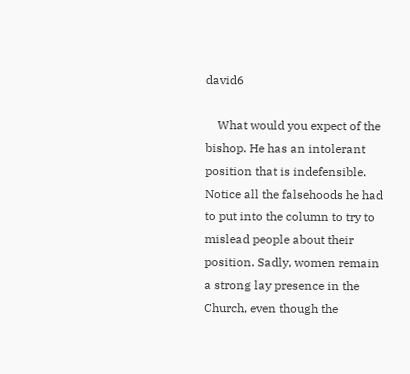david6

    What would you expect of the bishop. He has an intolerant position that is indefensible. Notice all the falsehoods he had to put into the column to try to mislead people about their position. Sadly, women remain a strong lay presence in the Church, even though the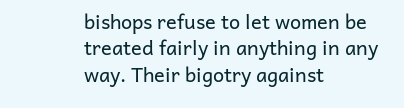bishops refuse to let women be treated fairly in anything in any way. Their bigotry against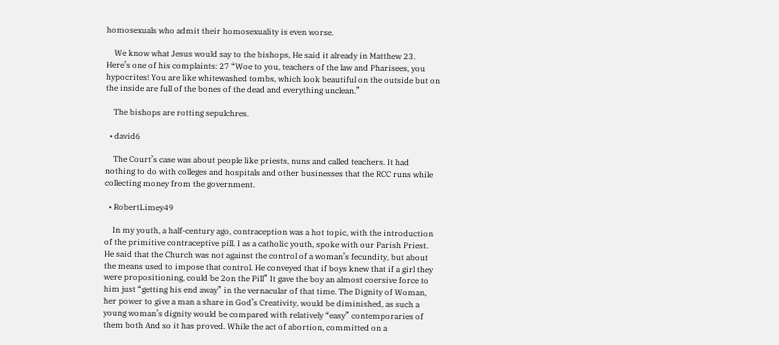homosexuals who admit their homosexuality is even worse.

    We know what Jesus would say to the bishops, He said it already in Matthew 23. Here’s one of his complaints: 27 “Woe to you, teachers of the law and Pharisees, you hypocrites! You are like whitewashed tombs, which look beautiful on the outside but on the inside are full of the bones of the dead and everything unclean.”

    The bishops are rotting sepulchres.

  • david6

    The Court’s case was about people like priests, nuns and called teachers. It had nothing to do with colleges and hospitals and other businesses that the RCC runs while collecting money from the government.

  • RobertLimey49

    In my youth, a half-century ago, contraception was a hot topic, with the introduction of the primitive contraceptive pill. I as a catholic youth, spoke with our Parish Priest. He said that the Church was not against the control of a woman’s fecundity, but about the means used to impose that control. He conveyed that if boys knew that if a girl they were propositioning, could be 2on the Pill” It gave the boy an almost coersive force to him just “getting his end away” in the vernacular of that time. The Dignity of Woman, her power to give a man a share in God’s Creativity, would be diminished, as such a young woman’s dignity would be compared with relatively “easy” contemporaries of them both And so it has proved. While the act of abortion, committed on a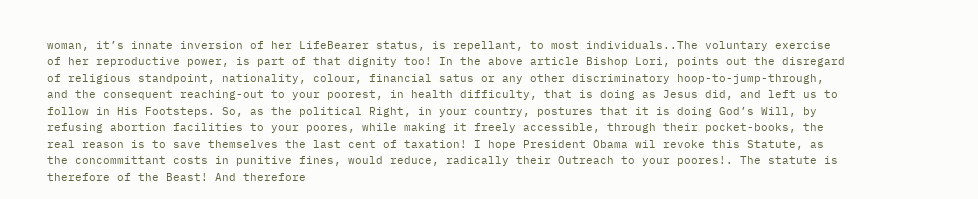woman, it’s innate inversion of her LifeBearer status, is repellant, to most individuals..The voluntary exercise of her reproductive power, is part of that dignity too! In the above article Bishop Lori, points out the disregard of religious standpoint, nationality, colour, financial satus or any other discriminatory hoop-to-jump-through, and the consequent reaching-out to your poorest, in health difficulty, that is doing as Jesus did, and left us to follow in His Footsteps. So, as the political Right, in your country, postures that it is doing God’s Will, by refusing abortion facilities to your poores, while making it freely accessible, through their pocket-books, the real reason is to save themselves the last cent of taxation! I hope President Obama wil revoke this Statute, as the concommittant costs in punitive fines, would reduce, radically their Outreach to your poores!. The statute is therefore of the Beast! And therefore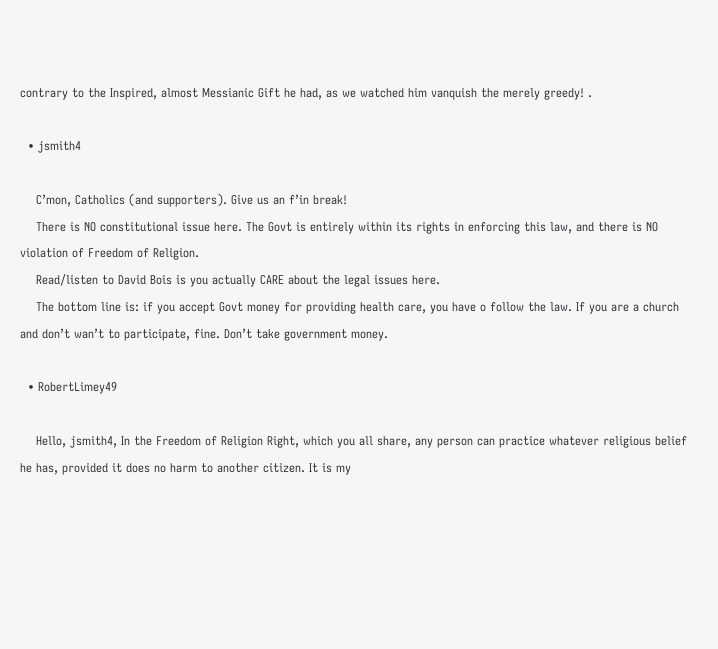contrary to the Inspired, almost Messianic Gift he had, as we watched him vanquish the merely greedy! .

  • jsmith4

    C’mon, Catholics (and supporters). Give us an f’in break!
    There is NO constitutional issue here. The Govt is entirely within its rights in enforcing this law, and there is NO violation of Freedom of Religion.
    Read/listen to David Bois is you actually CARE about the legal issues here.
    The bottom line is: if you accept Govt money for providing health care, you have o follow the law. If you are a church and don’t wan’t to participate, fine. Don’t take government money.

  • RobertLimey49

    Hello, jsmith4, In the Freedom of Religion Right, which you all share, any person can practice whatever religious belief he has, provided it does no harm to another citizen. It is my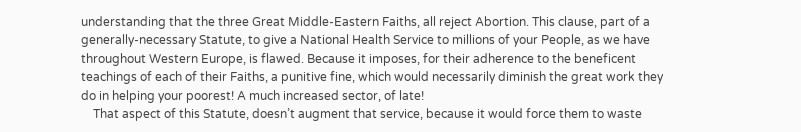understanding that the three Great Middle-Eastern Faiths, all reject Abortion. This clause, part of a generally-necessary Statute, to give a National Health Service to millions of your People, as we have throughout Western Europe, is flawed. Because it imposes, for their adherence to the beneficent teachings of each of their Faiths, a punitive fine, which would necessarily diminish the great work they do in helping your poorest! A much increased sector, of late!
    That aspect of this Statute, doesn’t augment that service, because it would force them to waste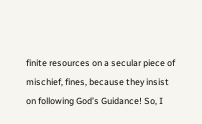finite resources on a secular piece of mischief, fines, because they insist on following God’s Guidance! So, I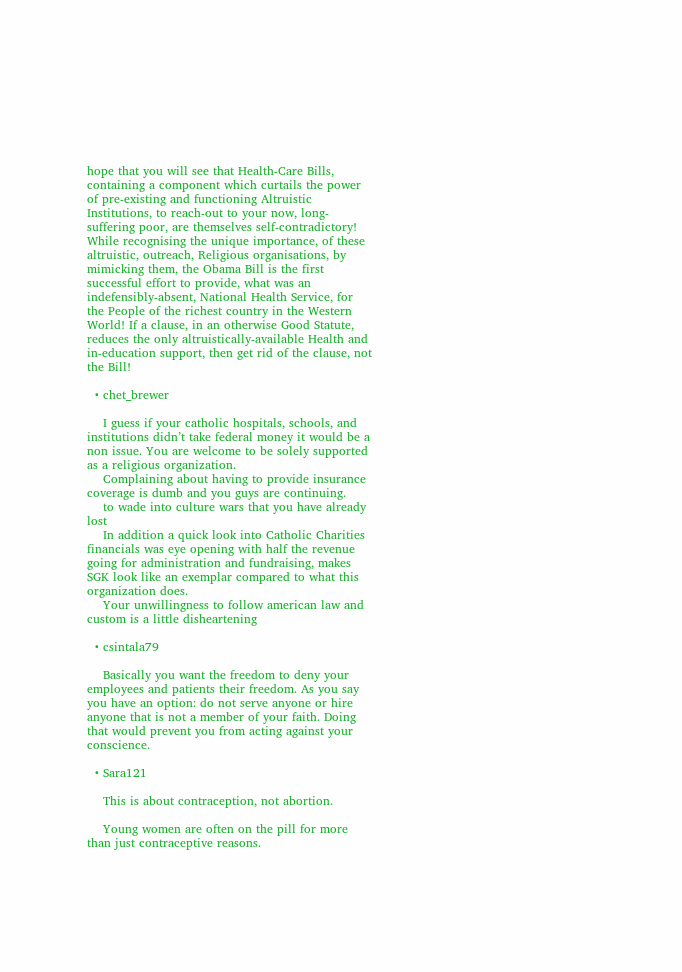hope that you will see that Health-Care Bills, containing a component which curtails the power of pre-existing and functioning Altruistic Institutions, to reach-out to your now, long-suffering poor, are themselves self-contradictory! While recognising the unique importance, of these altruistic, outreach, Religious organisations, by mimicking them, the Obama Bill is the first successful effort to provide, what was an indefensibly-absent, National Health Service, for the People of the richest country in the Western World! If a clause, in an otherwise Good Statute, reduces the only altruistically-available Health and in-education support, then get rid of the clause, not the Bill!

  • chet_brewer

    I guess if your catholic hospitals, schools, and institutions didn’t take federal money it would be a non issue. You are welcome to be solely supported as a religious organization.
    Complaining about having to provide insurance coverage is dumb and you guys are continuing.
    to wade into culture wars that you have already lost
    In addition a quick look into Catholic Charities financials was eye opening with half the revenue going for administration and fundraising, makes SGK look like an exemplar compared to what this organization does.
    Your unwillingness to follow american law and custom is a little disheartening

  • csintala79

    Basically you want the freedom to deny your employees and patients their freedom. As you say you have an option: do not serve anyone or hire anyone that is not a member of your faith. Doing that would prevent you from acting against your conscience.

  • Sara121

    This is about contraception, not abortion.

    Young women are often on the pill for more than just contraceptive reasons.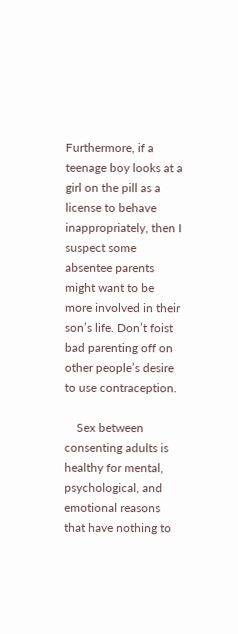Furthermore, if a teenage boy looks at a girl on the pill as a license to behave inappropriately, then I suspect some absentee parents might want to be more involved in their son’s life. Don’t foist bad parenting off on other people’s desire to use contraception.

    Sex between consenting adults is healthy for mental, psychological, and emotional reasons that have nothing to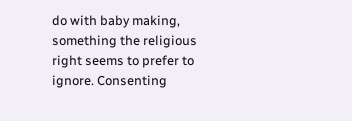do with baby making, something the religious right seems to prefer to ignore. Consenting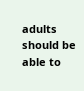adults should be able to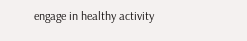engage in healthy activity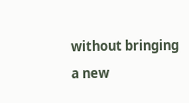without bringing a new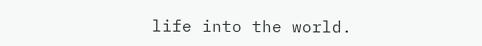life into the world.